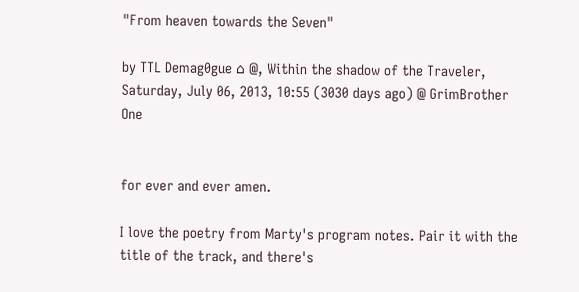"From heaven towards the Seven"

by TTL Demag0gue ⌂ @, Within the shadow of the Traveler, Saturday, July 06, 2013, 10:55 (3030 days ago) @ GrimBrother One


for ever and ever amen.

I love the poetry from Marty's program notes. Pair it with the title of the track, and there's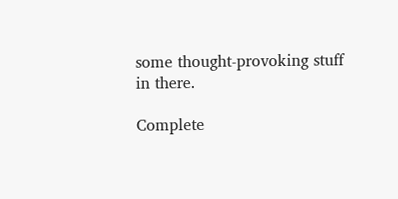some thought-provoking stuff in there.

Complete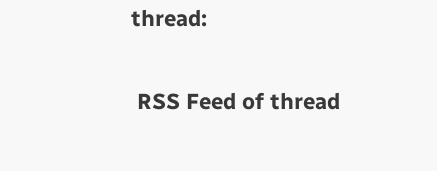thread:

 RSS Feed of thread